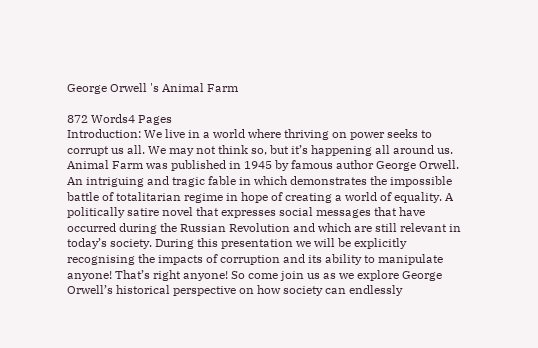George Orwell 's Animal Farm

872 Words4 Pages
Introduction: We live in a world where thriving on power seeks to corrupt us all. We may not think so, but it’s happening all around us. Animal Farm was published in 1945 by famous author George Orwell. An intriguing and tragic fable in which demonstrates the impossible battle of totalitarian regime in hope of creating a world of equality. A politically satire novel that expresses social messages that have occurred during the Russian Revolution and which are still relevant in today’s society. During this presentation we will be explicitly recognising the impacts of corruption and its ability to manipulate anyone! That’s right anyone! So come join us as we explore George Orwell’s historical perspective on how society can endlessly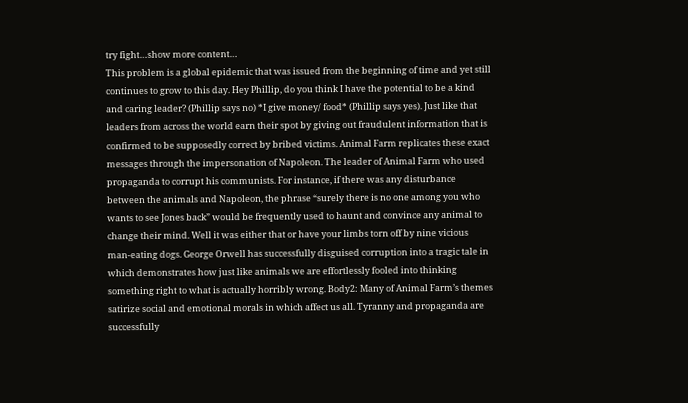try fight…show more content…
This problem is a global epidemic that was issued from the beginning of time and yet still continues to grow to this day. Hey Phillip, do you think I have the potential to be a kind and caring leader? (Phillip says no) *I give money/ food* (Phillip says yes). Just like that leaders from across the world earn their spot by giving out fraudulent information that is confirmed to be supposedly correct by bribed victims. Animal Farm replicates these exact messages through the impersonation of Napoleon. The leader of Animal Farm who used propaganda to corrupt his communists. For instance, if there was any disturbance between the animals and Napoleon, the phrase “surely there is no one among you who wants to see Jones back” would be frequently used to haunt and convince any animal to change their mind. Well it was either that or have your limbs torn off by nine vicious man-eating dogs. George Orwell has successfully disguised corruption into a tragic tale in which demonstrates how just like animals we are effortlessly fooled into thinking something right to what is actually horribly wrong. Body2: Many of Animal Farm’s themes satirize social and emotional morals in which affect us all. Tyranny and propaganda are successfully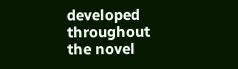developed throughout the novel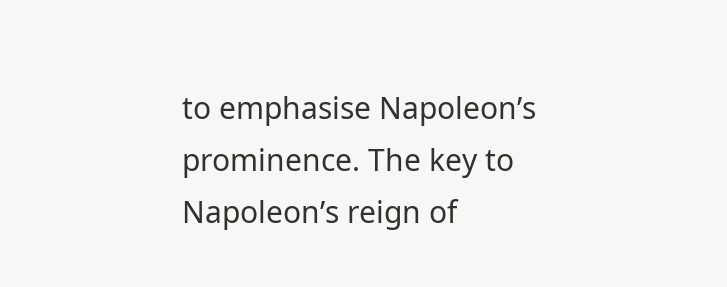to emphasise Napoleon’s prominence. The key to Napoleon’s reign of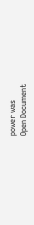power was
Open Document